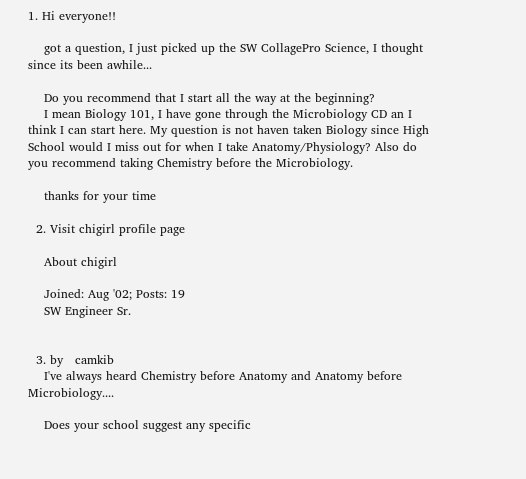1. Hi everyone!!

    got a question, I just picked up the SW CollagePro Science, I thought since its been awhile...

    Do you recommend that I start all the way at the beginning?
    I mean Biology 101, I have gone through the Microbiology CD an I think I can start here. My question is not haven taken Biology since High School would I miss out for when I take Anatomy/Physiology? Also do you recommend taking Chemistry before the Microbiology.

    thanks for your time

  2. Visit chigirl profile page

    About chigirl

    Joined: Aug '02; Posts: 19
    SW Engineer Sr.


  3. by   camkib
    I've always heard Chemistry before Anatomy and Anatomy before Microbiology....

    Does your school suggest any specific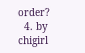order?
  4. by   chigirl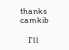thanks camkib

    I'll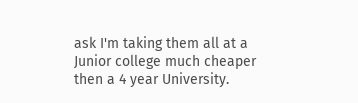ask I'm taking them all at a Junior college much cheaper then a 4 year University.